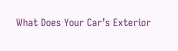What Does Your Car’s Exterior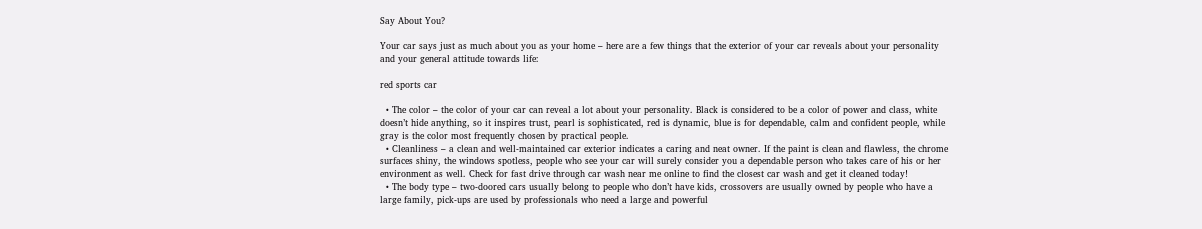Say About You?

Your car says just as much about you as your home – here are a few things that the exterior of your car reveals about your personality and your general attitude towards life:

red sports car

  • The color – the color of your car can reveal a lot about your personality. Black is considered to be a color of power and class, white doesn’t hide anything, so it inspires trust, pearl is sophisticated, red is dynamic, blue is for dependable, calm and confident people, while gray is the color most frequently chosen by practical people.
  • Cleanliness – a clean and well-maintained car exterior indicates a caring and neat owner. If the paint is clean and flawless, the chrome surfaces shiny, the windows spotless, people who see your car will surely consider you a dependable person who takes care of his or her environment as well. Check for fast drive through car wash near me online to find the closest car wash and get it cleaned today!
  • The body type – two-doored cars usually belong to people who don’t have kids, crossovers are usually owned by people who have a large family, pick-ups are used by professionals who need a large and powerful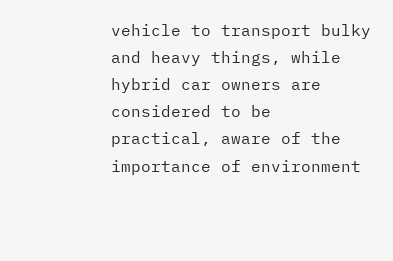vehicle to transport bulky and heavy things, while hybrid car owners are considered to be practical, aware of the importance of environment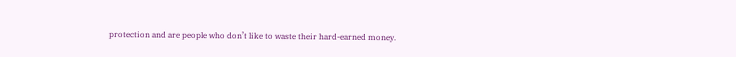protection and are people who don’t like to waste their hard-earned money.